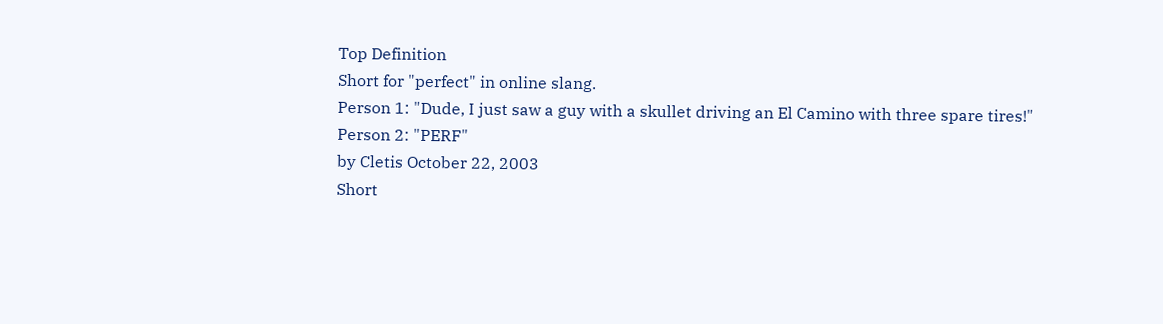Top Definition
Short for "perfect" in online slang.
Person 1: "Dude, I just saw a guy with a skullet driving an El Camino with three spare tires!"
Person 2: "PERF"
by Cletis October 22, 2003
Short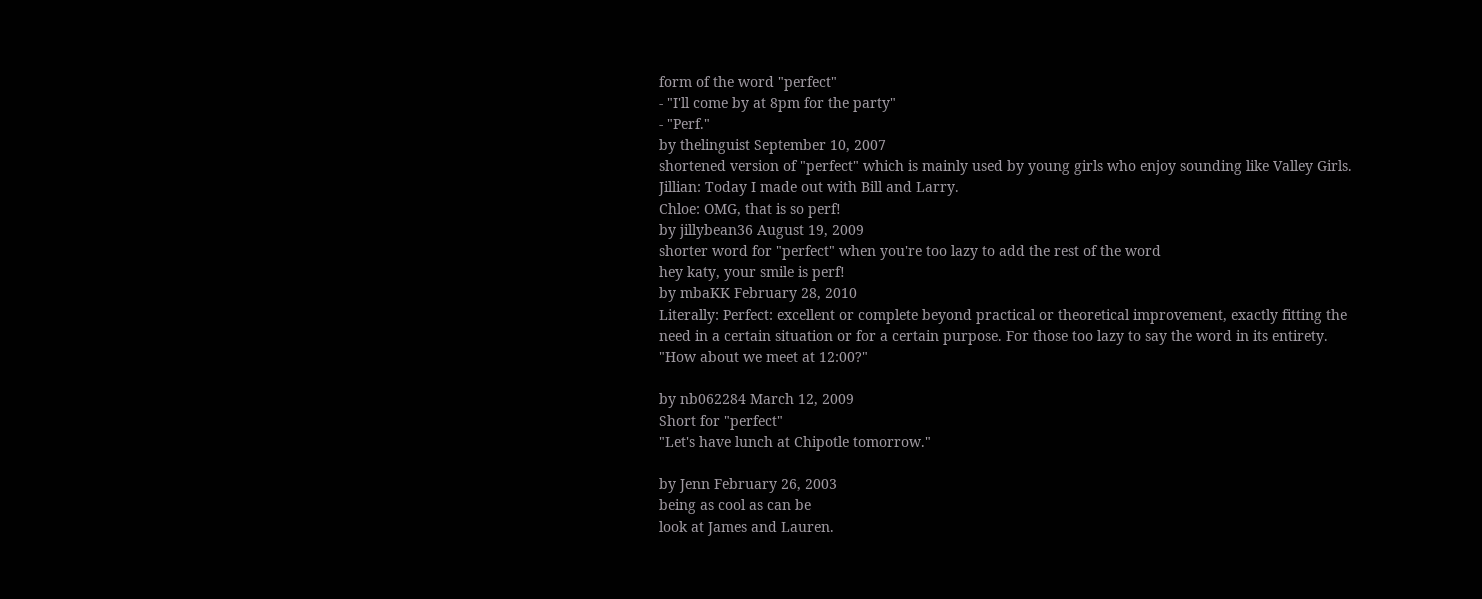form of the word "perfect"
- "I'll come by at 8pm for the party"
- "Perf."
by thelinguist September 10, 2007
shortened version of "perfect" which is mainly used by young girls who enjoy sounding like Valley Girls.
Jillian: Today I made out with Bill and Larry.
Chloe: OMG, that is so perf!
by jillybean36 August 19, 2009
shorter word for "perfect" when you're too lazy to add the rest of the word
hey katy, your smile is perf!
by mbaKK February 28, 2010
Literally: Perfect: excellent or complete beyond practical or theoretical improvement, exactly fitting the need in a certain situation or for a certain purpose. For those too lazy to say the word in its entirety.
"How about we meet at 12:00?"

by nb062284 March 12, 2009
Short for "perfect"
"Let's have lunch at Chipotle tomorrow."

by Jenn February 26, 2003
being as cool as can be
look at James and Lauren.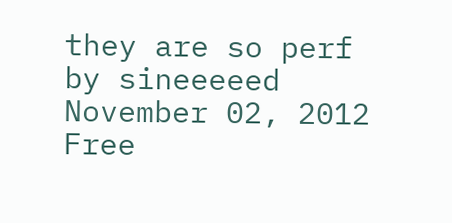they are so perf
by sineeeeed November 02, 2012
Free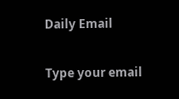Daily Email

Type your email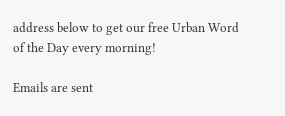address below to get our free Urban Word of the Day every morning!

Emails are sent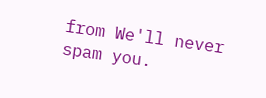from We'll never spam you.